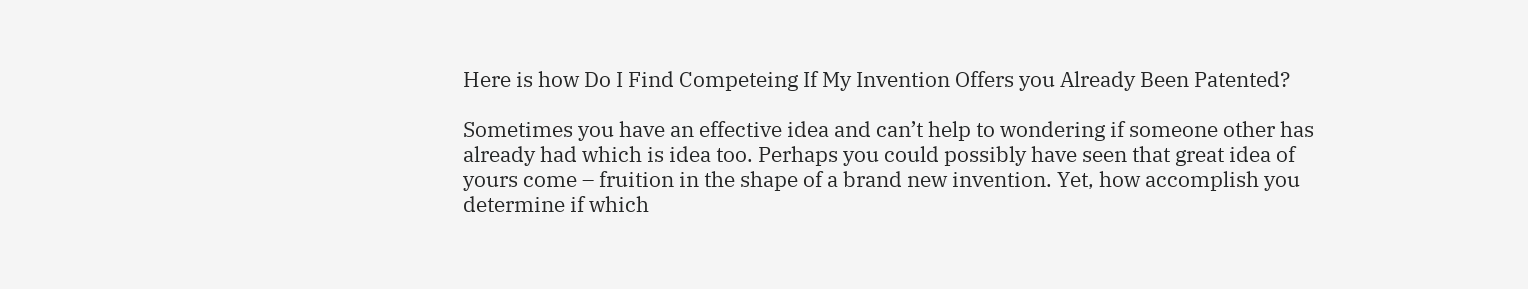Here is how Do I Find Competeing If My Invention Offers you Already Been Patented?

Sometimes you have an effective idea and can’t help to wondering if someone other has already had which is idea too. Perhaps you could possibly have seen that great idea of yours come – fruition in the shape of a brand new invention. Yet, how accomplish you determine if which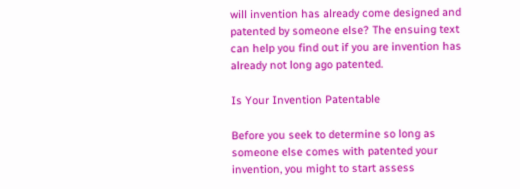will invention has already come designed and patented by someone else? The ensuing text can help you find out if you are invention has already not long ago patented.

Is Your Invention Patentable

Before you seek to determine so long as someone else comes with patented your invention, you might to start assess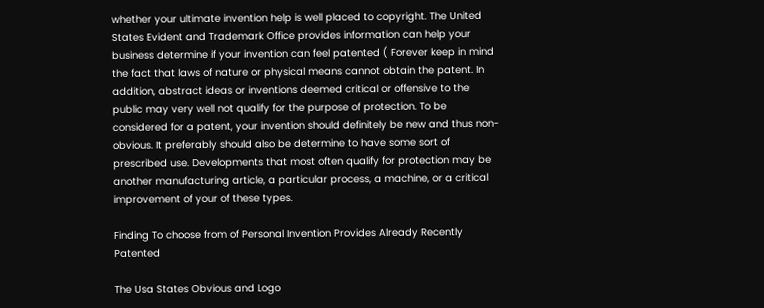whether your ultimate invention help is well placed to copyright. The United States Evident and Trademark Office provides information can help your business determine if your invention can feel patented ( Forever keep in mind the fact that laws of nature or physical means cannot obtain the patent. In addition, abstract ideas or inventions deemed critical or offensive to the public may very well not qualify for the purpose of protection. To be considered for a patent, your invention should definitely be new and thus non-obvious. It preferably should also be determine to have some sort of prescribed use. Developments that most often qualify for protection may be another manufacturing article, a particular process, a machine, or a critical improvement of your of these types.

Finding To choose from of Personal Invention Provides Already Recently Patented

The Usa States Obvious and Logo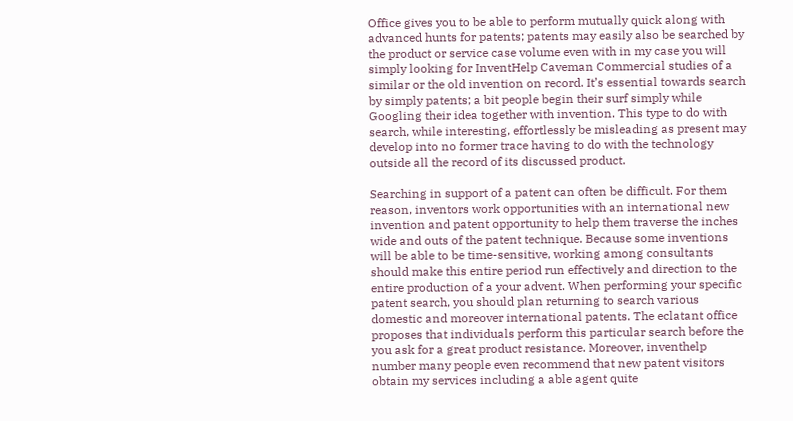Office gives you to be able to perform mutually quick along with advanced hunts for patents; patents may easily also be searched by the product or service case volume even with in my case you will simply looking for InventHelp Caveman Commercial studies of a similar or the old invention on record. It’s essential towards search by simply patents; a bit people begin their surf simply while Googling their idea together with invention. This type to do with search, while interesting, effortlessly be misleading as present may develop into no former trace having to do with the technology outside all the record of its discussed product.

Searching in support of a patent can often be difficult. For them reason, inventors work opportunities with an international new invention and patent opportunity to help them traverse the inches wide and outs of the patent technique. Because some inventions will be able to be time-sensitive, working among consultants should make this entire period run effectively and direction to the entire production of a your advent. When performing your specific patent search, you should plan returning to search various domestic and moreover international patents. The eclatant office proposes that individuals perform this particular search before the you ask for a great product resistance. Moreover, inventhelp number many people even recommend that new patent visitors obtain my services including a able agent quite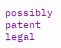possibly patent legal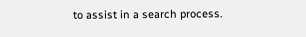to assist in a search process.